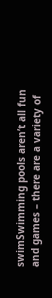swimSwimming pools aren’t all fun and games – there are a variety of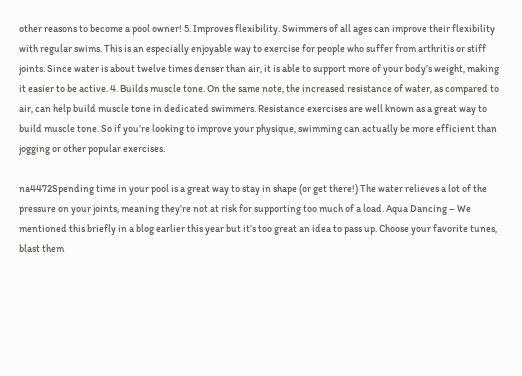other reasons to become a pool owner! 5. Improves flexibility. Swimmers of all ages can improve their flexibility with regular swims. This is an especially enjoyable way to exercise for people who suffer from arthritis or stiff joints. Since water is about twelve times denser than air, it is able to support more of your body’s weight, making it easier to be active. 4. Builds muscle tone. On the same note, the increased resistance of water, as compared to air, can help build muscle tone in dedicated swimmers. Resistance exercises are well known as a great way to build muscle tone. So if you’re looking to improve your physique, swimming can actually be more efficient than jogging or other popular exercises.

na4472Spending time in your pool is a great way to stay in shape (or get there!) The water relieves a lot of the pressure on your joints, meaning they’re not at risk for supporting too much of a load. Aqua Dancing – We mentioned this briefly in a blog earlier this year but it’s too great an idea to pass up. Choose your favorite tunes, blast them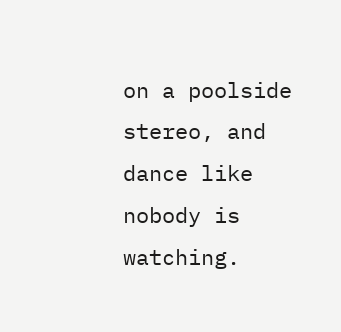on a poolside stereo, and dance like nobody is watching.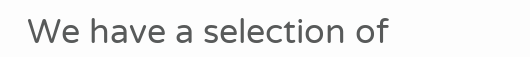We have a selection of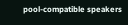pool-compatible speakers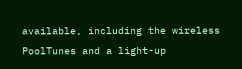available, including the wireless PoolTunes and a light-up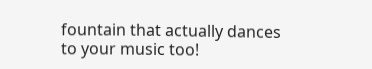fountain that actually dances to your music too!